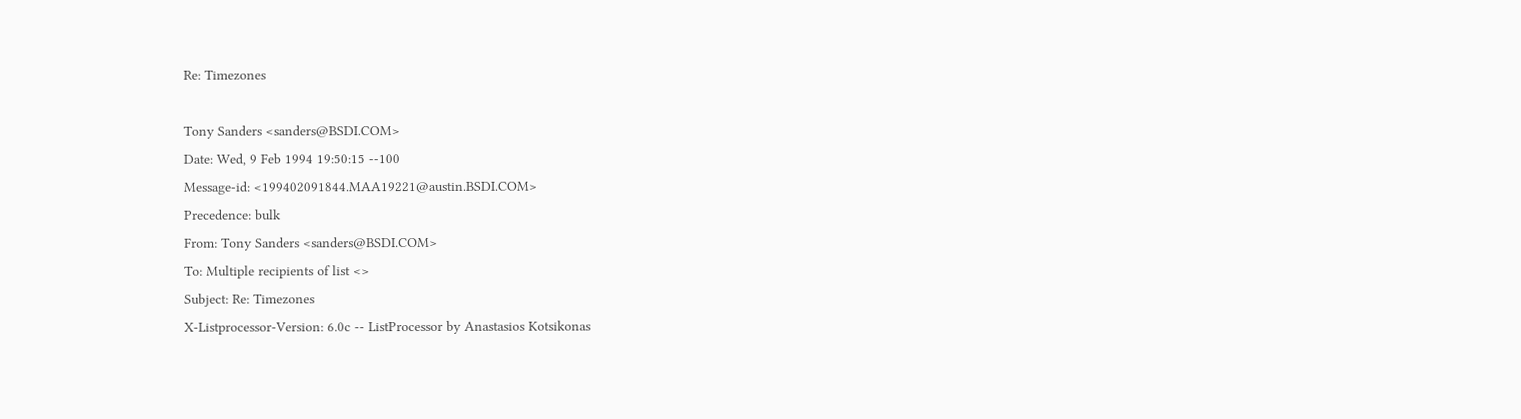Re: Timezones

Tony Sanders <sanders@BSDI.COM>
Date: Wed, 9 Feb 1994 19:50:15 --100
Message-id: <199402091844.MAA19221@austin.BSDI.COM>
Precedence: bulk
From: Tony Sanders <sanders@BSDI.COM>
To: Multiple recipients of list <>
Subject: Re: Timezones
X-Listprocessor-Version: 6.0c -- ListProcessor by Anastasios Kotsikonas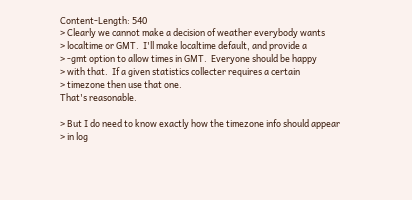Content-Length: 540
> Clearly we cannot make a decision of weather everybody wants
> localtime or GMT.  I'll make localtime default, and provide a
> -gmt option to allow times in GMT.  Everyone should be happy
> with that.  If a given statistics collecter requires a certain
> timezone then use that one.
That's reasonable.

> But I do need to know exactly how the timezone info should appear
> in log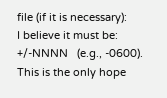file (if it is necessary):
I believe it must be: +/-NNNN   (e.g., -0600).
This is the only hope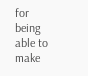for being able to make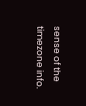sense of the timezone info.